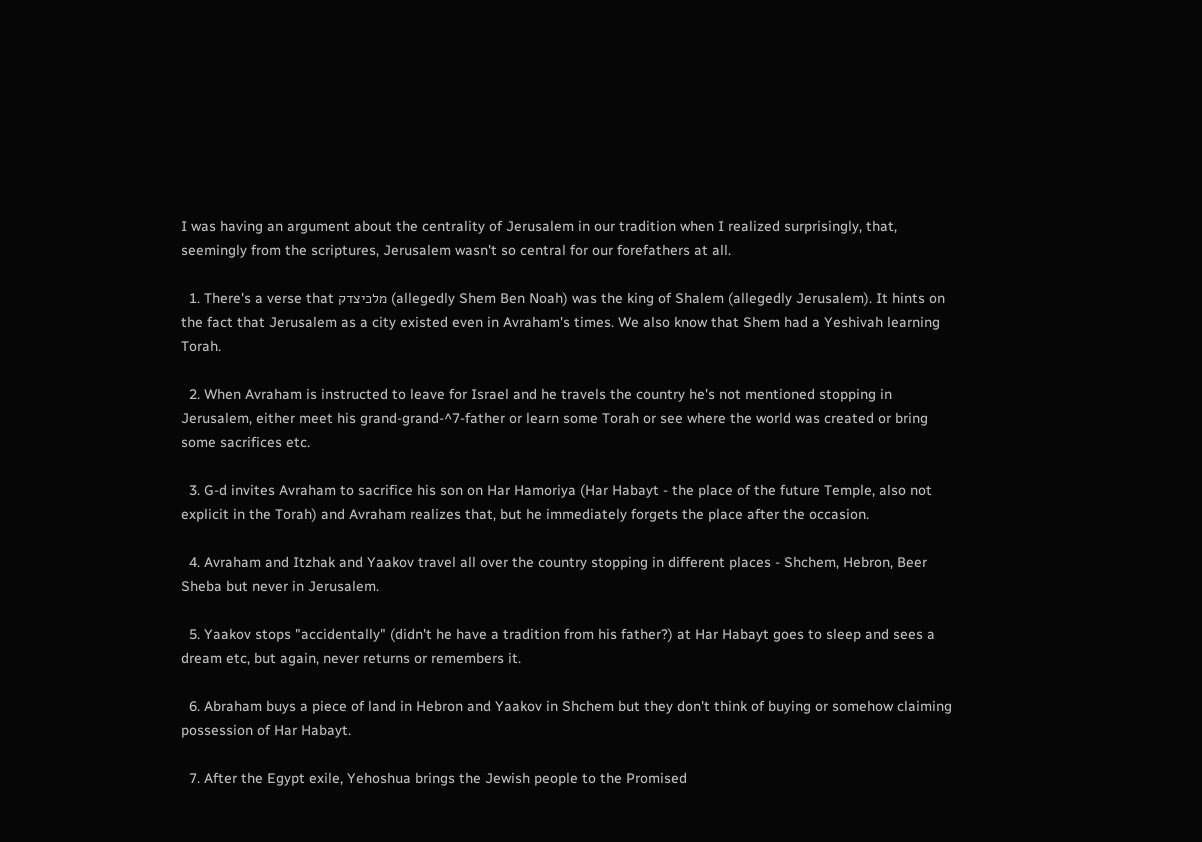I was having an argument about the centrality of Jerusalem in our tradition when I realized surprisingly, that, seemingly from the scriptures, Jerusalem wasn't so central for our forefathers at all.

  1. There's a verse that מלכיצדק (allegedly Shem Ben Noah) was the king of Shalem (allegedly Jerusalem). It hints on the fact that Jerusalem as a city existed even in Avraham's times. We also know that Shem had a Yeshivah learning Torah.

  2. When Avraham is instructed to leave for Israel and he travels the country he's not mentioned stopping in Jerusalem, either meet his grand-grand-^7-father or learn some Torah or see where the world was created or bring some sacrifices etc.

  3. G-d invites Avraham to sacrifice his son on Har Hamoriya (Har Habayt - the place of the future Temple, also not explicit in the Torah) and Avraham realizes that, but he immediately forgets the place after the occasion.

  4. Avraham and Itzhak and Yaakov travel all over the country stopping in different places - Shchem, Hebron, Beer Sheba but never in Jerusalem.

  5. Yaakov stops "accidentally" (didn't he have a tradition from his father?) at Har Habayt goes to sleep and sees a dream etc, but again, never returns or remembers it.

  6. Abraham buys a piece of land in Hebron and Yaakov in Shchem but they don't think of buying or somehow claiming possession of Har Habayt.

  7. After the Egypt exile, Yehoshua brings the Jewish people to the Promised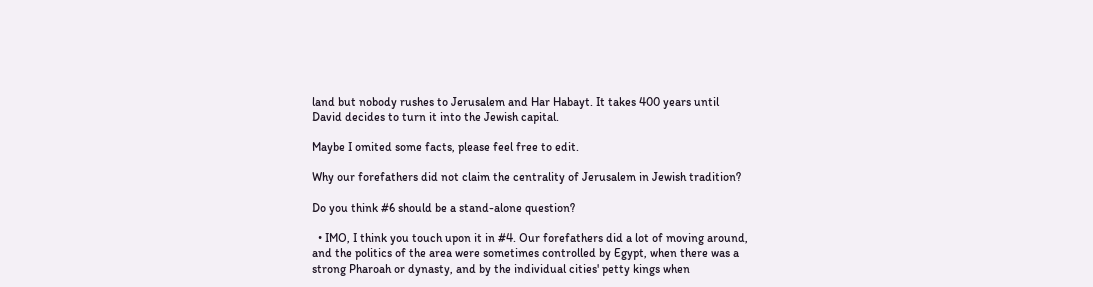land but nobody rushes to Jerusalem and Har Habayt. It takes 400 years until David decides to turn it into the Jewish capital.

Maybe I omited some facts, please feel free to edit.

Why our forefathers did not claim the centrality of Jerusalem in Jewish tradition?

Do you think #6 should be a stand-alone question?

  • IMO, I think you touch upon it in #4. Our forefathers did a lot of moving around, and the politics of the area were sometimes controlled by Egypt, when there was a strong Pharoah or dynasty, and by the individual cities' petty kings when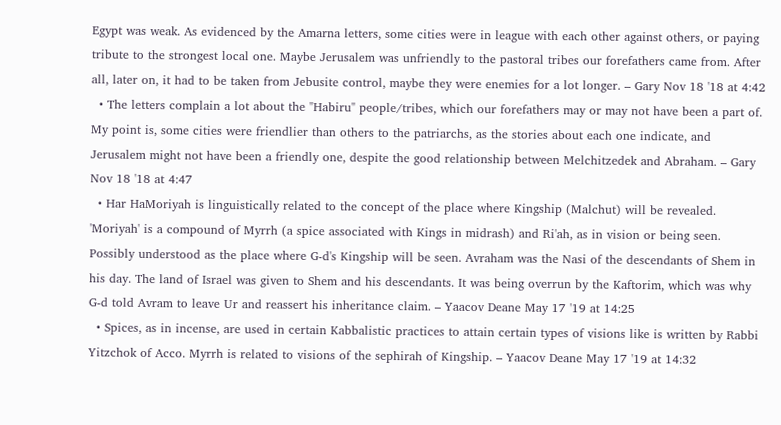Egypt was weak. As evidenced by the Amarna letters, some cities were in league with each other against others, or paying tribute to the strongest local one. Maybe Jerusalem was unfriendly to the pastoral tribes our forefathers came from. After all, later on, it had to be taken from Jebusite control, maybe they were enemies for a lot longer. – Gary Nov 18 '18 at 4:42
  • The letters complain a lot about the "Habiru" people/tribes, which our forefathers may or may not have been a part of. My point is, some cities were friendlier than others to the patriarchs, as the stories about each one indicate, and Jerusalem might not have been a friendly one, despite the good relationship between Melchitzedek and Abraham. – Gary Nov 18 '18 at 4:47
  • Har HaMoriyah is linguistically related to the concept of the place where Kingship (Malchut) will be revealed. 'Moriyah' is a compound of Myrrh (a spice associated with Kings in midrash) and Ri'ah, as in vision or being seen. Possibly understood as the place where G-d's Kingship will be seen. Avraham was the Nasi of the descendants of Shem in his day. The land of Israel was given to Shem and his descendants. It was being overrun by the Kaftorim, which was why G-d told Avram to leave Ur and reassert his inheritance claim. – Yaacov Deane May 17 '19 at 14:25
  • Spices, as in incense, are used in certain Kabbalistic practices to attain certain types of visions like is written by Rabbi Yitzchok of Acco. Myrrh is related to visions of the sephirah of Kingship. – Yaacov Deane May 17 '19 at 14:32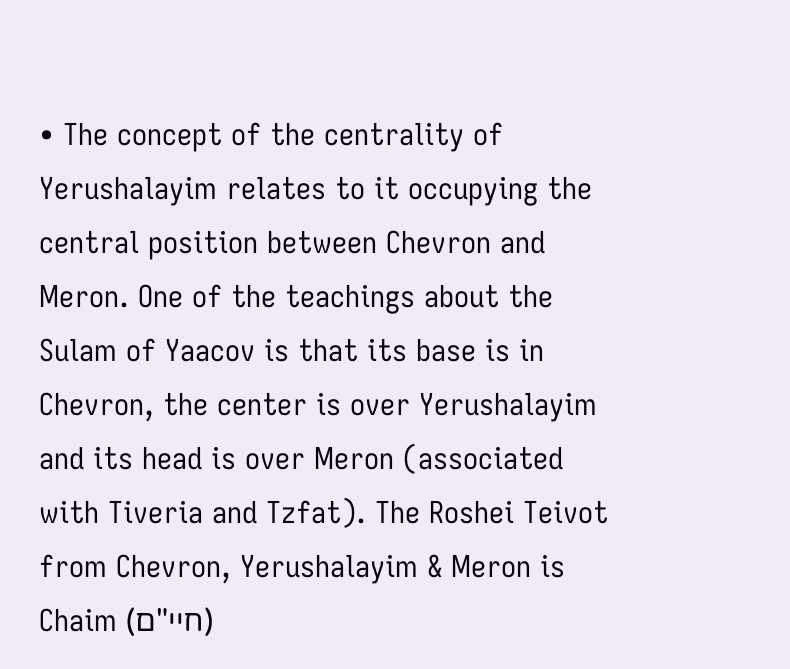• The concept of the centrality of Yerushalayim relates to it occupying the central position between Chevron and Meron. One of the teachings about the Sulam of Yaacov is that its base is in Chevron, the center is over Yerushalayim and its head is over Meron (associated with Tiveria and Tzfat). The Roshei Teivot from Chevron, Yerushalayim & Meron is Chaim (חיי"ם)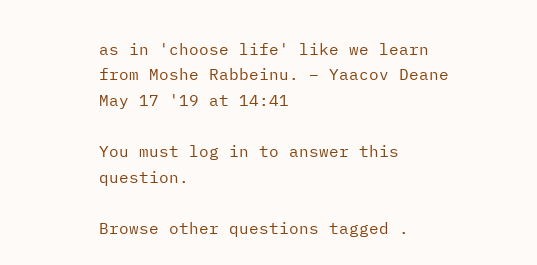as in 'choose life' like we learn from Moshe Rabbeinu. – Yaacov Deane May 17 '19 at 14:41

You must log in to answer this question.

Browse other questions tagged .